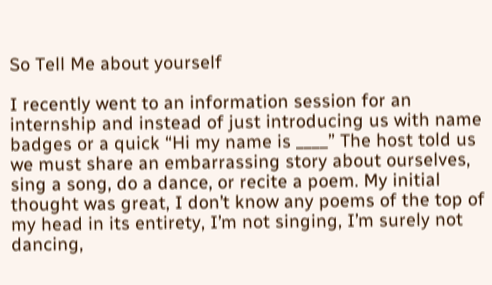So Tell Me about yourself

I recently went to an information session for an internship and instead of just introducing us with name badges or a quick “Hi my name is ____” The host told us we must share an embarrassing story about ourselves, sing a song, do a dance, or recite a poem. My initial thought was great, I don’t know any poems of the top of my head in its entirety, I’m not singing, I’m surely not dancing,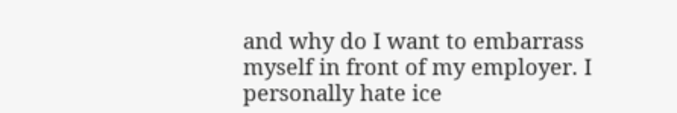and why do I want to embarrass myself in front of my employer. I personally hate ice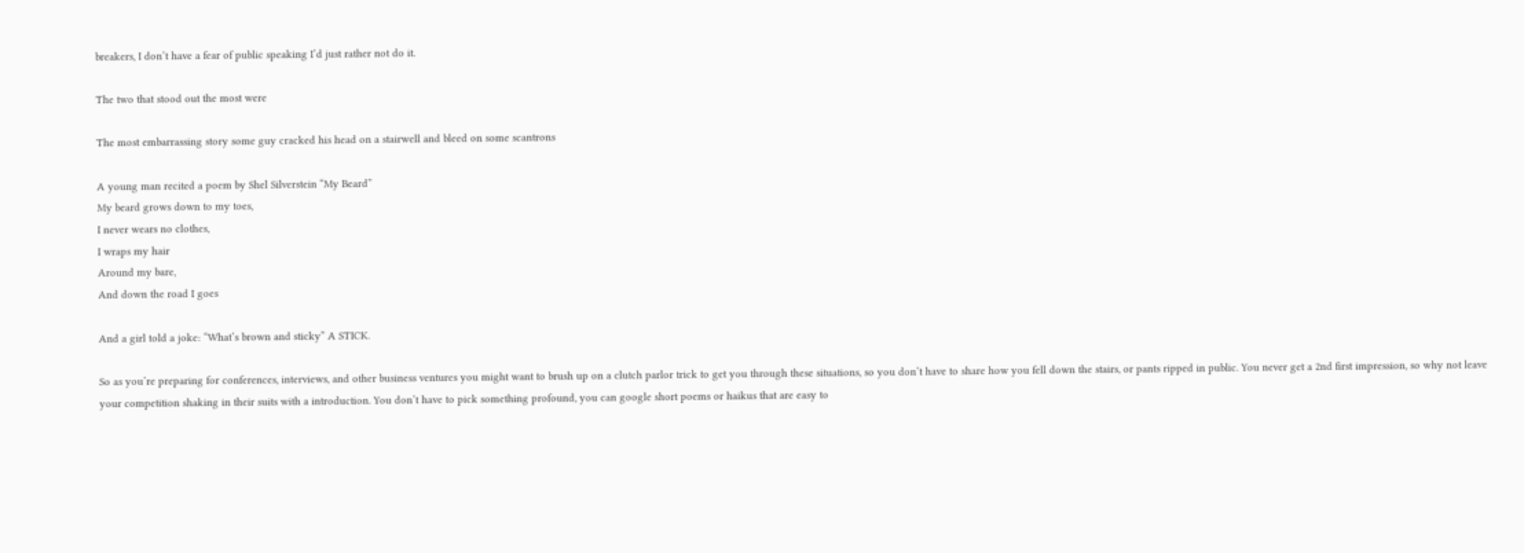breakers, I don’t have a fear of public speaking I’d just rather not do it.

The two that stood out the most were

The most embarrassing story some guy cracked his head on a stairwell and bleed on some scantrons

A young man recited a poem by Shel Silverstein “My Beard”
My beard grows down to my toes,
I never wears no clothes,
I wraps my hair
Around my bare,
And down the road I goes

And a girl told a joke: “What’s brown and sticky” A STICK.

So as you’re preparing for conferences, interviews, and other business ventures you might want to brush up on a clutch parlor trick to get you through these situations, so you don’t have to share how you fell down the stairs, or pants ripped in public. You never get a 2nd first impression, so why not leave your competition shaking in their suits with a introduction. You don’t have to pick something profound, you can google short poems or haikus that are easy to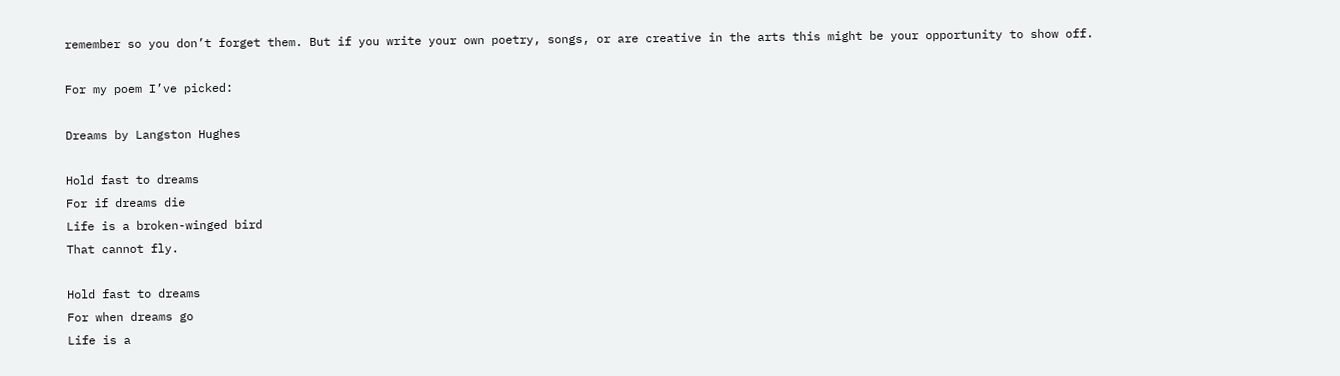remember so you don’t forget them. But if you write your own poetry, songs, or are creative in the arts this might be your opportunity to show off.

For my poem I’ve picked:

Dreams by Langston Hughes

Hold fast to dreams
For if dreams die
Life is a broken-winged bird
That cannot fly.

Hold fast to dreams
For when dreams go
Life is a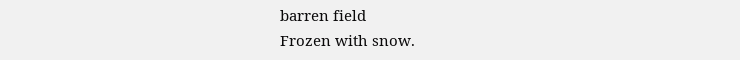barren field
Frozen with snow.